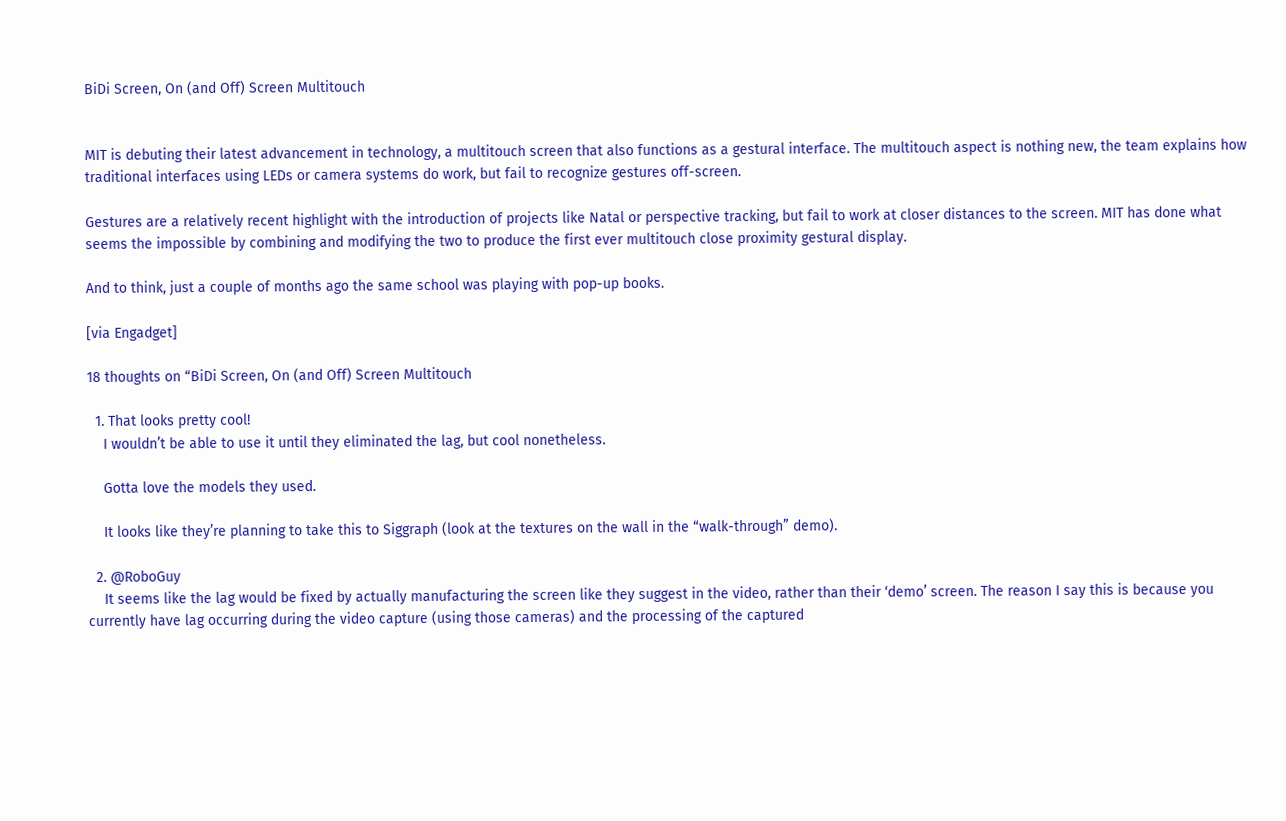BiDi Screen, On (and Off) Screen Multitouch


MIT is debuting their latest advancement in technology, a multitouch screen that also functions as a gestural interface. The multitouch aspect is nothing new, the team explains how traditional interfaces using LEDs or camera systems do work, but fail to recognize gestures off-screen.

Gestures are a relatively recent highlight with the introduction of projects like Natal or perspective tracking, but fail to work at closer distances to the screen. MIT has done what seems the impossible by combining and modifying the two to produce the first ever multitouch close proximity gestural display.

And to think, just a couple of months ago the same school was playing with pop-up books.

[via Engadget]

18 thoughts on “BiDi Screen, On (and Off) Screen Multitouch

  1. That looks pretty cool!
    I wouldn’t be able to use it until they eliminated the lag, but cool nonetheless.

    Gotta love the models they used.

    It looks like they’re planning to take this to Siggraph (look at the textures on the wall in the “walk-through” demo).

  2. @RoboGuy
    It seems like the lag would be fixed by actually manufacturing the screen like they suggest in the video, rather than their ‘demo’ screen. The reason I say this is because you currently have lag occurring during the video capture (using those cameras) and the processing of the captured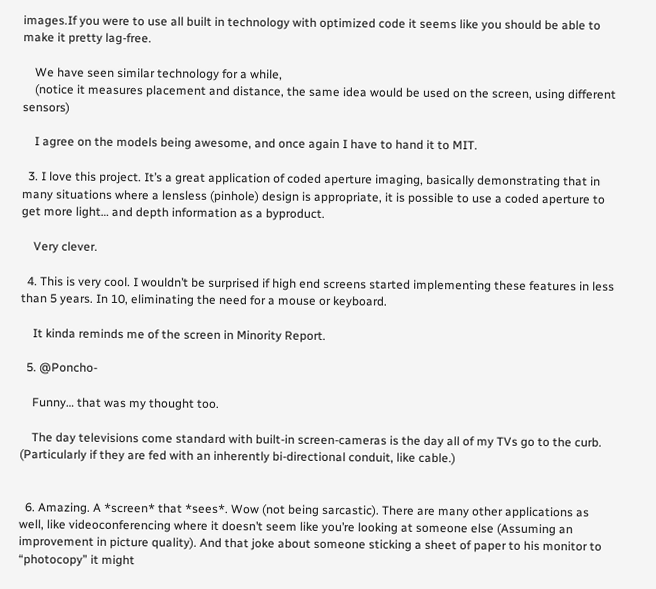images.If you were to use all built in technology with optimized code it seems like you should be able to make it pretty lag-free.

    We have seen similar technology for a while,
    (notice it measures placement and distance, the same idea would be used on the screen, using different sensors)

    I agree on the models being awesome, and once again I have to hand it to MIT.

  3. I love this project. It’s a great application of coded aperture imaging, basically demonstrating that in many situations where a lensless (pinhole) design is appropriate, it is possible to use a coded aperture to get more light… and depth information as a byproduct.

    Very clever.

  4. This is very cool. I wouldn’t be surprised if high end screens started implementing these features in less than 5 years. In 10, eliminating the need for a mouse or keyboard.

    It kinda reminds me of the screen in Minority Report.

  5. @Poncho-

    Funny… that was my thought too.

    The day televisions come standard with built-in screen-cameras is the day all of my TVs go to the curb. (Particularly if they are fed with an inherently bi-directional conduit, like cable.)


  6. Amazing. A *screen* that *sees*. Wow (not being sarcastic). There are many other applications as well, like videoconferencing where it doesn’t seem like you’re looking at someone else (Assuming an improvement in picture quality). And that joke about someone sticking a sheet of paper to his monitor to “photocopy” it might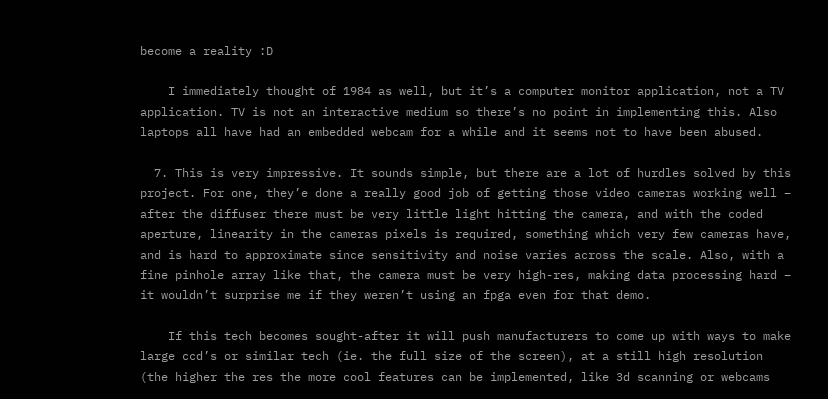become a reality :D

    I immediately thought of 1984 as well, but it’s a computer monitor application, not a TV application. TV is not an interactive medium so there’s no point in implementing this. Also laptops all have had an embedded webcam for a while and it seems not to have been abused.

  7. This is very impressive. It sounds simple, but there are a lot of hurdles solved by this project. For one, they’e done a really good job of getting those video cameras working well – after the diffuser there must be very little light hitting the camera, and with the coded aperture, linearity in the cameras pixels is required, something which very few cameras have, and is hard to approximate since sensitivity and noise varies across the scale. Also, with a fine pinhole array like that, the camera must be very high-res, making data processing hard – it wouldn’t surprise me if they weren’t using an fpga even for that demo.

    If this tech becomes sought-after it will push manufacturers to come up with ways to make large ccd’s or similar tech (ie. the full size of the screen), at a still high resolution (the higher the res the more cool features can be implemented, like 3d scanning or webcams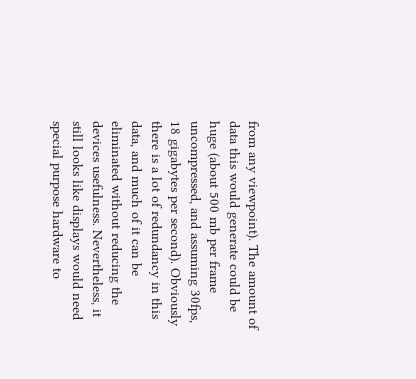from any viewpoint). The amount of data this would generate could be huge (about 500 mb per frame uncompressed, and assuming 30fps, 18 gigabytes per second). Obviously there is a lot of redundancy in this data, and much of it can be eliminated without reducing the devices usefulness. Nevertheless, it still looks like displays would need special purpose hardware to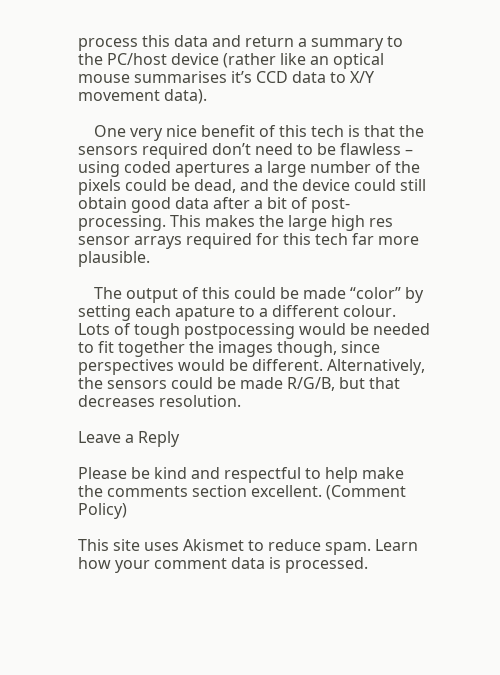process this data and return a summary to the PC/host device (rather like an optical mouse summarises it’s CCD data to X/Y movement data).

    One very nice benefit of this tech is that the sensors required don’t need to be flawless – using coded apertures a large number of the pixels could be dead, and the device could still obtain good data after a bit of post-processing. This makes the large high res sensor arrays required for this tech far more plausible.

    The output of this could be made “color” by setting each apature to a different colour. Lots of tough postpocessing would be needed to fit together the images though, since perspectives would be different. Alternatively, the sensors could be made R/G/B, but that decreases resolution.

Leave a Reply

Please be kind and respectful to help make the comments section excellent. (Comment Policy)

This site uses Akismet to reduce spam. Learn how your comment data is processed.